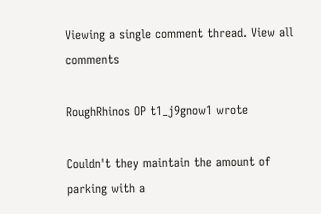Viewing a single comment thread. View all comments

RoughRhinos OP t1_j9gnow1 wrote

Couldn't they maintain the amount of parking with a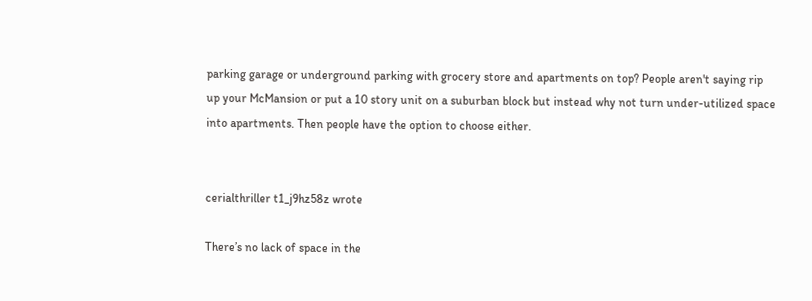parking garage or underground parking with grocery store and apartments on top? People aren't saying rip up your McMansion or put a 10 story unit on a suburban block but instead why not turn under-utilized space into apartments. Then people have the option to choose either.


cerialthriller t1_j9hz58z wrote

There’s no lack of space in the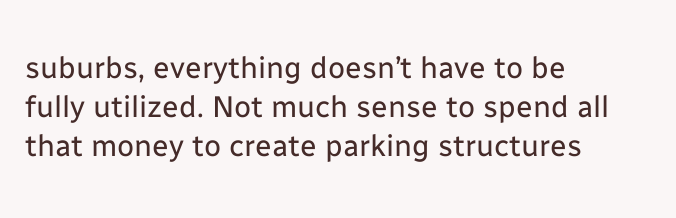suburbs, everything doesn’t have to be fully utilized. Not much sense to spend all that money to create parking structures